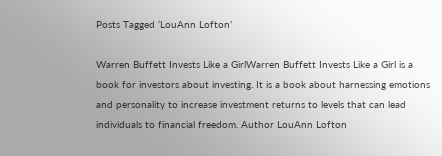Posts Tagged ‘LouAnn Lofton’

Warren Buffett Invests Like a GirlWarren Buffett Invests Like a Girl is a book for investors about investing. It is a book about harnessing emotions and personality to increase investment returns to levels that can lead individuals to financial freedom. Author LouAnn Lofton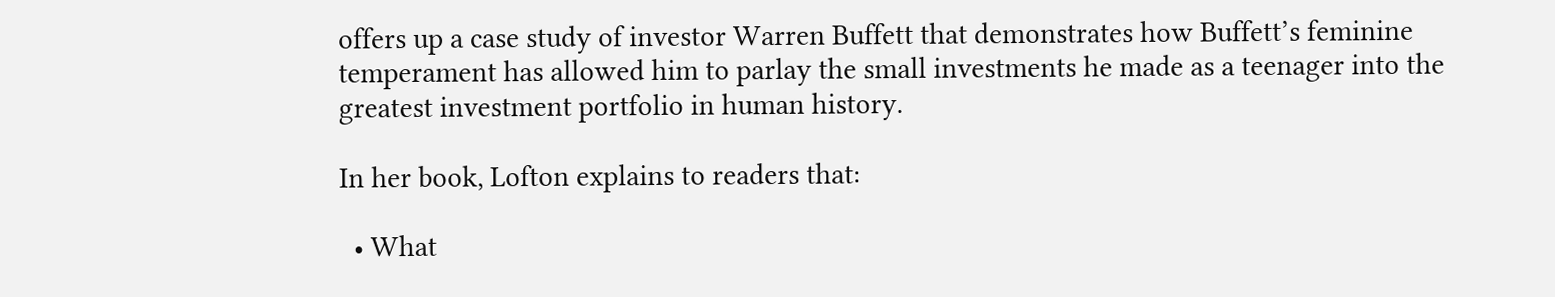offers up a case study of investor Warren Buffett that demonstrates how Buffett’s feminine temperament has allowed him to parlay the small investments he made as a teenager into the greatest investment portfolio in human history.

In her book, Lofton explains to readers that:

  • What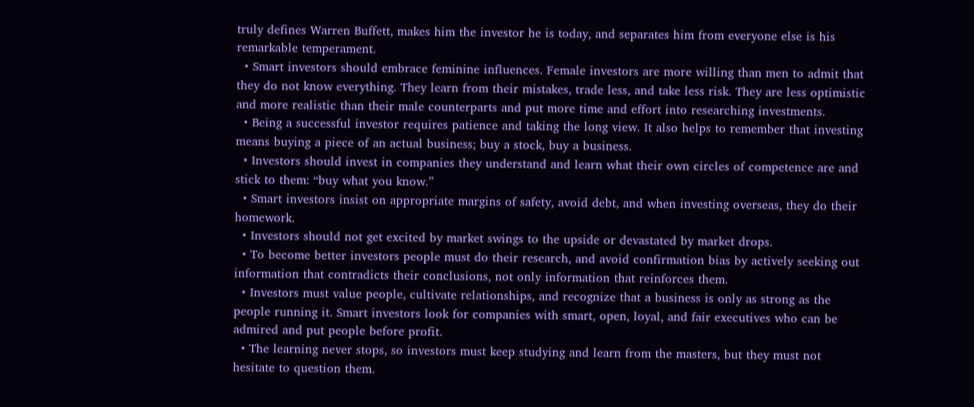truly defines Warren Buffett, makes him the investor he is today, and separates him from everyone else is his remarkable temperament.
  • Smart investors should embrace feminine influences. Female investors are more willing than men to admit that they do not know everything. They learn from their mistakes, trade less, and take less risk. They are less optimistic and more realistic than their male counterparts and put more time and effort into researching investments.
  • Being a successful investor requires patience and taking the long view. It also helps to remember that investing means buying a piece of an actual business; buy a stock, buy a business.
  • Investors should invest in companies they understand and learn what their own circles of competence are and stick to them: “buy what you know.”
  • Smart investors insist on appropriate margins of safety, avoid debt, and when investing overseas, they do their homework.
  • Investors should not get excited by market swings to the upside or devastated by market drops.
  • To become better investors people must do their research, and avoid confirmation bias by actively seeking out information that contradicts their conclusions, not only information that reinforces them.
  • Investors must value people, cultivate relationships, and recognize that a business is only as strong as the people running it. Smart investors look for companies with smart, open, loyal, and fair executives who can be admired and put people before profit.
  • The learning never stops, so investors must keep studying and learn from the masters, but they must not hesitate to question them.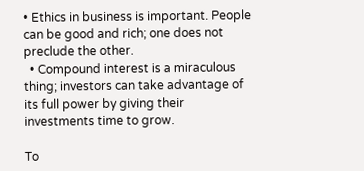• Ethics in business is important. People can be good and rich; one does not preclude the other.
  • Compound interest is a miraculous thing; investors can take advantage of its full power by giving their investments time to grow.

To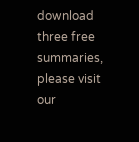download three free summaries, please visit our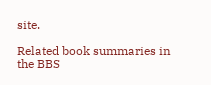site.

Related book summaries in the BBS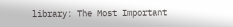library: The Most Important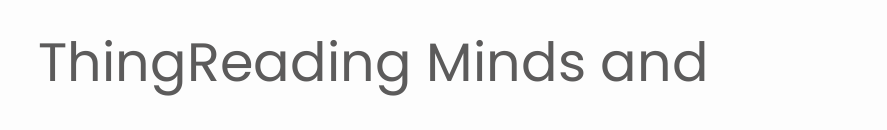ThingReading Minds and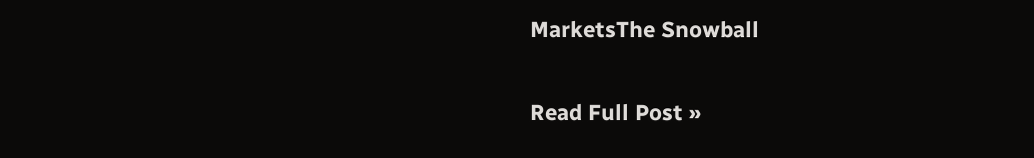MarketsThe Snowball

Read Full Post »